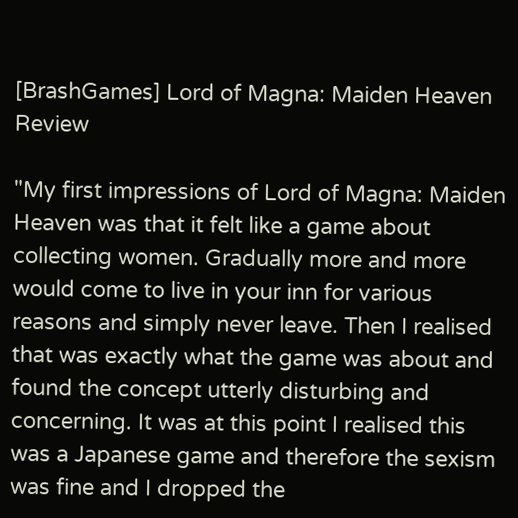[BrashGames] Lord of Magna: Maiden Heaven Review

"My first impressions of Lord of Magna: Maiden Heaven was that it felt like a game about collecting women. Gradually more and more would come to live in your inn for various reasons and simply never leave. Then I realised that was exactly what the game was about and found the concept utterly disturbing and concerning. It was at this point I realised this was a Japanese game and therefore the sexism was fine and I dropped the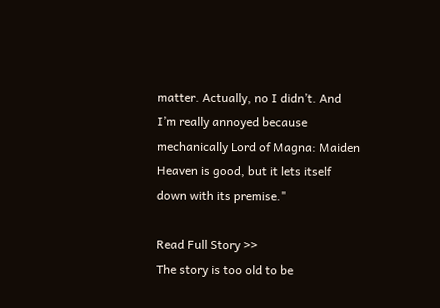matter. Actually, no I didn’t. And I’m really annoyed because mechanically Lord of Magna: Maiden Heaven is good, but it lets itself down with its premise."

Read Full Story >>
The story is too old to be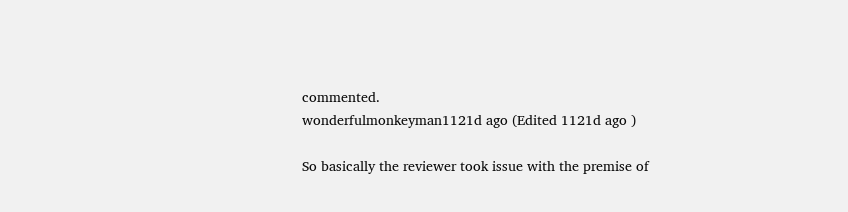commented.
wonderfulmonkeyman1121d ago (Edited 1121d ago )

So basically the reviewer took issue with the premise of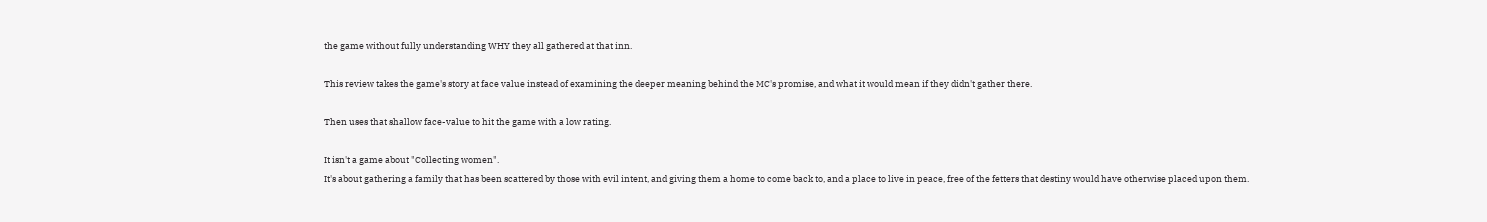the game without fully understanding WHY they all gathered at that inn.

This review takes the game's story at face value instead of examining the deeper meaning behind the MC's promise, and what it would mean if they didn't gather there.

Then uses that shallow face-value to hit the game with a low rating.

It isn't a game about "Collecting women".
It's about gathering a family that has been scattered by those with evil intent, and giving them a home to come back to, and a place to live in peace, free of the fetters that destiny would have otherwise placed upon them.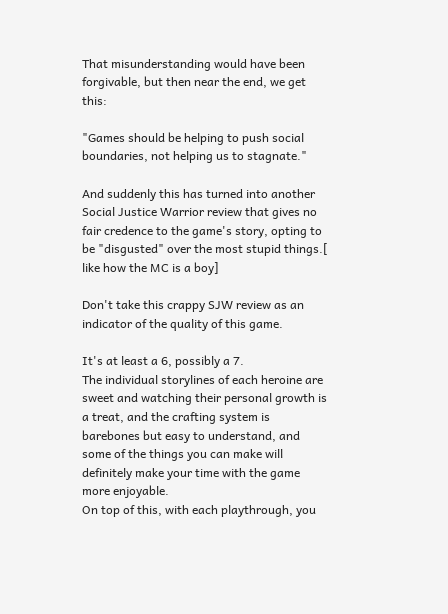That misunderstanding would have been forgivable, but then near the end, we get this:

"Games should be helping to push social boundaries, not helping us to stagnate."

And suddenly this has turned into another Social Justice Warrior review that gives no fair credence to the game's story, opting to be "disgusted" over the most stupid things.[ like how the MC is a boy]

Don't take this crappy SJW review as an indicator of the quality of this game.

It's at least a 6, possibly a 7.
The individual storylines of each heroine are sweet and watching their personal growth is a treat, and the crafting system is barebones but easy to understand, and some of the things you can make will definitely make your time with the game more enjoyable.
On top of this, with each playthrough, you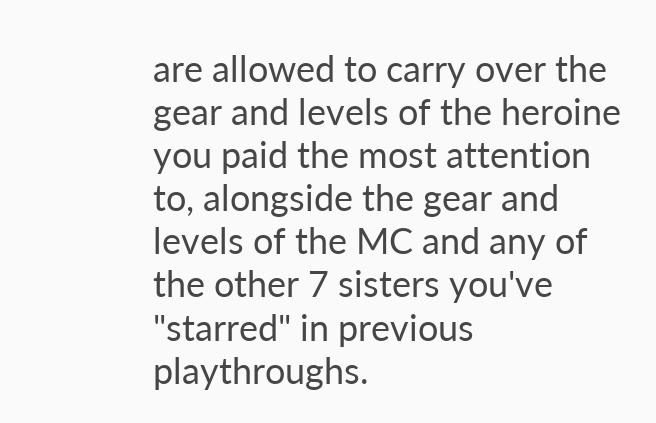are allowed to carry over the gear and levels of the heroine you paid the most attention to, alongside the gear and levels of the MC and any of the other 7 sisters you've "starred" in previous playthroughs.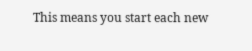This means you start each new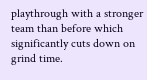playthrough with a stronger team than before which significantly cuts down on grind time.